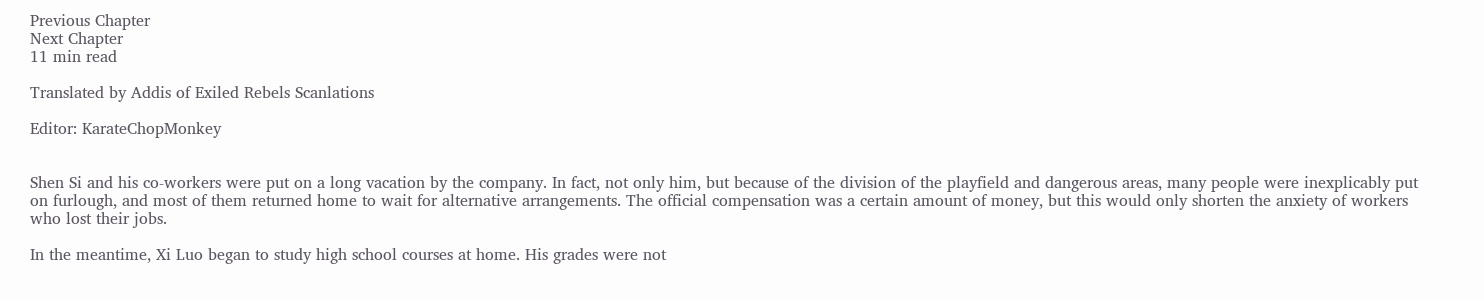Previous Chapter
Next Chapter
11 min read

Translated by Addis of Exiled Rebels Scanlations

Editor: KarateChopMonkey


Shen Si and his co-workers were put on a long vacation by the company. In fact, not only him, but because of the division of the playfield and dangerous areas, many people were inexplicably put on furlough, and most of them returned home to wait for alternative arrangements. The official compensation was a certain amount of money, but this would only shorten the anxiety of workers who lost their jobs.

In the meantime, Xi Luo began to study high school courses at home. His grades were not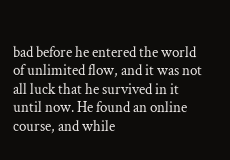bad before he entered the world of unlimited flow, and it was not all luck that he survived in it until now. He found an online course, and while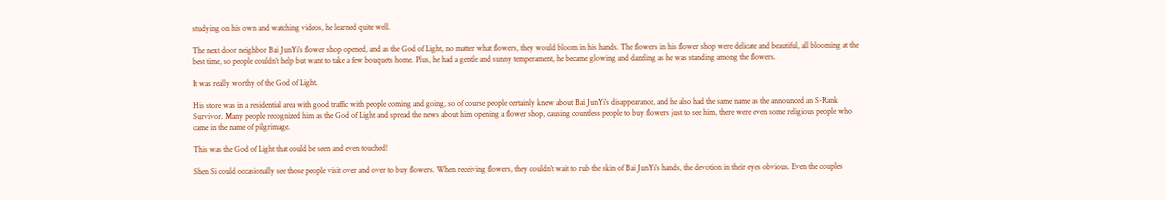studying on his own and watching videos, he learned quite well.

The next door neighbor Bai JunYi’s flower shop opened, and as the God of Light, no matter what flowers, they would bloom in his hands. The flowers in his flower shop were delicate and beautiful, all blooming at the best time, so people couldn’t help but want to take a few bouquets home. Plus, he had a gentle and sunny temperament, he became glowing and dazzling as he was standing among the flowers.

It was really worthy of the God of Light.

His store was in a residential area with good traffic with people coming and going, so of course people certainly knew about Bai JunYi’s disappearance, and he also had the same name as the announced an S-Rank Survivor. Many people recognized him as the God of Light and spread the news about him opening a flower shop, causing countless people to buy flowers just to see him, there were even some religious people who came in the name of pilgrimage.

This was the God of Light that could be seen and even touched!

Shen Si could occasionally see those people visit over and over to buy flowers. When receiving flowers, they couldn’t wait to rub the skin of Bai JunYi’s hands, the devotion in their eyes obvious. Even the couples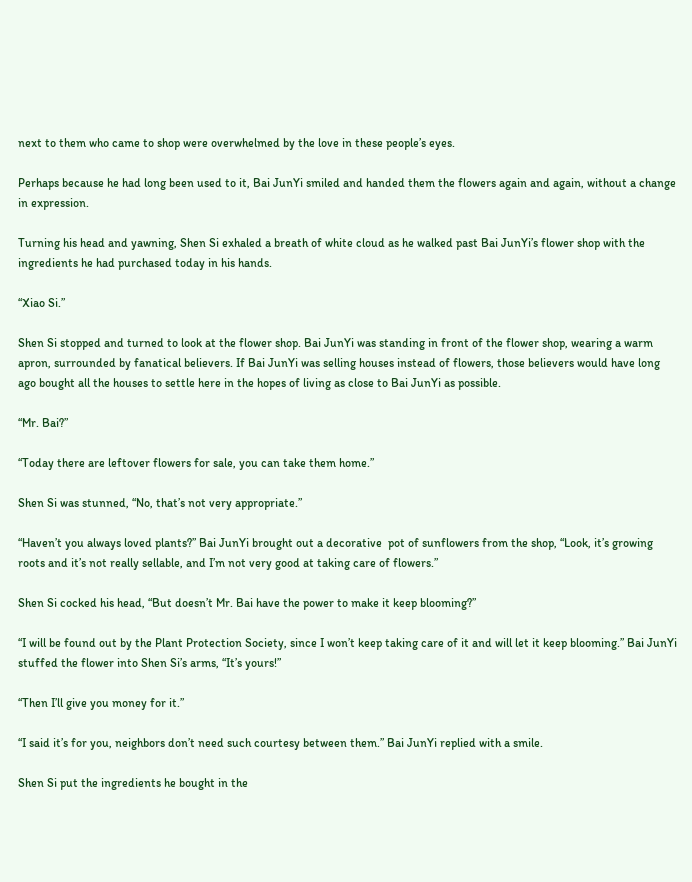next to them who came to shop were overwhelmed by the love in these people’s eyes.

Perhaps because he had long been used to it, Bai JunYi smiled and handed them the flowers again and again, without a change in expression.

Turning his head and yawning, Shen Si exhaled a breath of white cloud as he walked past Bai JunYi’s flower shop with the ingredients he had purchased today in his hands.

“Xiao Si.”

Shen Si stopped and turned to look at the flower shop. Bai JunYi was standing in front of the flower shop, wearing a warm apron, surrounded by fanatical believers. If Bai JunYi was selling houses instead of flowers, those believers would have long ago bought all the houses to settle here in the hopes of living as close to Bai JunYi as possible.

“Mr. Bai?”

“Today there are leftover flowers for sale, you can take them home.”

Shen Si was stunned, “No, that’s not very appropriate.”

“Haven’t you always loved plants?” Bai JunYi brought out a decorative  pot of sunflowers from the shop, “Look, it’s growing roots and it’s not really sellable, and I’m not very good at taking care of flowers.”

Shen Si cocked his head, “But doesn’t Mr. Bai have the power to make it keep blooming?”

“I will be found out by the Plant Protection Society, since I won’t keep taking care of it and will let it keep blooming.” Bai JunYi stuffed the flower into Shen Si’s arms, “It’s yours!”

“Then I’ll give you money for it.”

“I said it’s for you, neighbors don’t need such courtesy between them.” Bai JunYi replied with a smile.

Shen Si put the ingredients he bought in the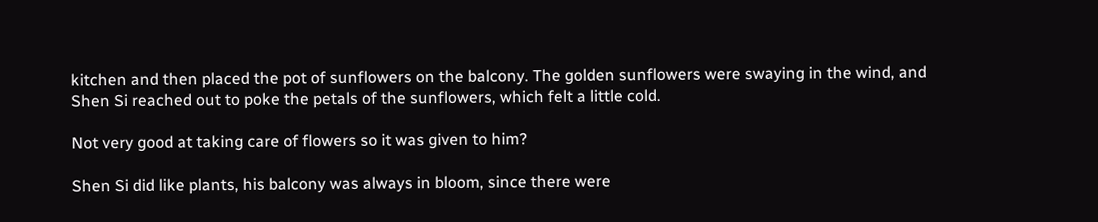kitchen and then placed the pot of sunflowers on the balcony. The golden sunflowers were swaying in the wind, and Shen Si reached out to poke the petals of the sunflowers, which felt a little cold.

Not very good at taking care of flowers so it was given to him?

Shen Si did like plants, his balcony was always in bloom, since there were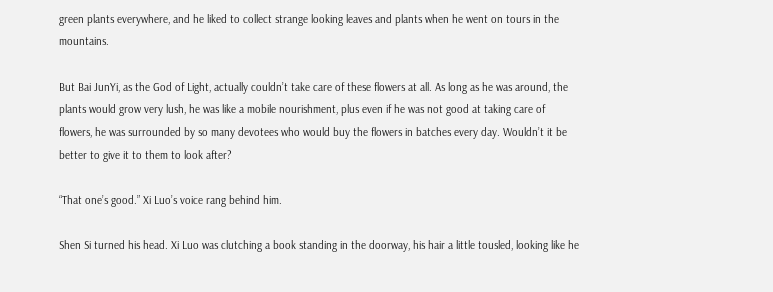green plants everywhere, and he liked to collect strange looking leaves and plants when he went on tours in the mountains.

But Bai JunYi, as the God of Light, actually couldn’t take care of these flowers at all. As long as he was around, the plants would grow very lush, he was like a mobile nourishment, plus even if he was not good at taking care of flowers, he was surrounded by so many devotees who would buy the flowers in batches every day. Wouldn’t it be better to give it to them to look after?

“That one’s good.” Xi Luo’s voice rang behind him.

Shen Si turned his head. Xi Luo was clutching a book standing in the doorway, his hair a little tousled, looking like he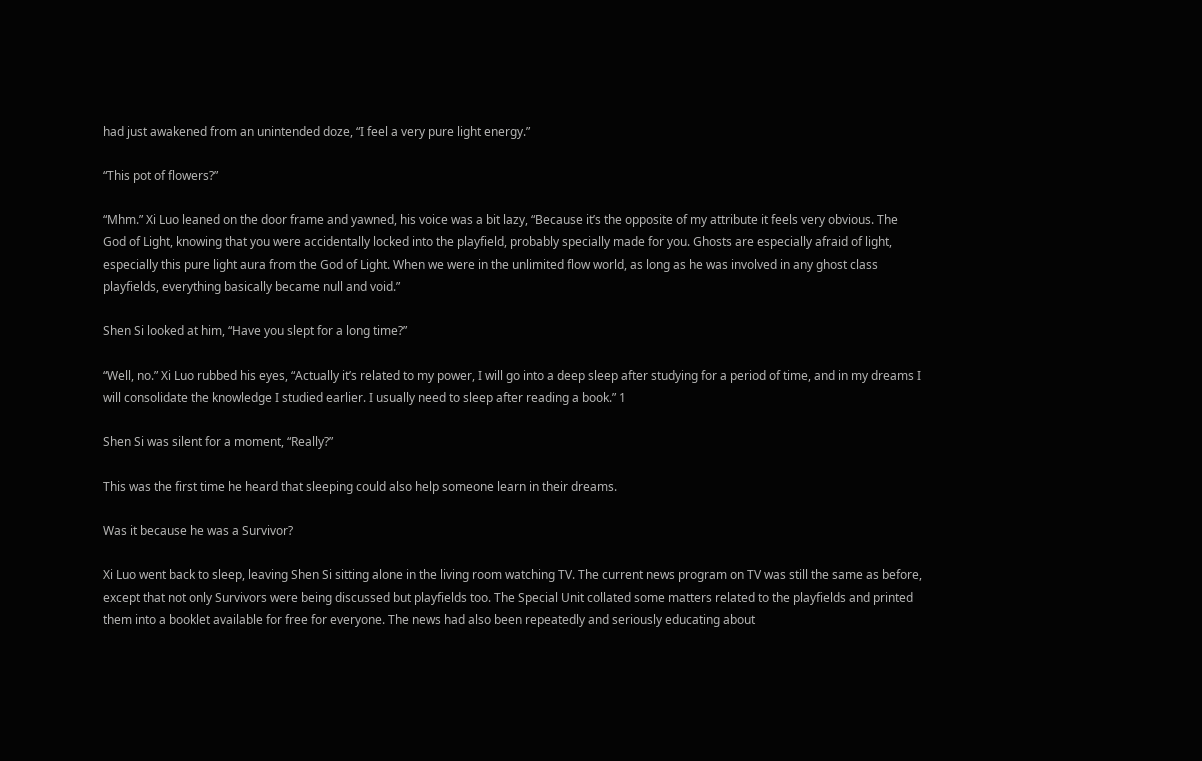had just awakened from an unintended doze, “I feel a very pure light energy.”

“This pot of flowers?”

“Mhm.” Xi Luo leaned on the door frame and yawned, his voice was a bit lazy, “Because it’s the opposite of my attribute it feels very obvious. The God of Light, knowing that you were accidentally locked into the playfield, probably specially made for you. Ghosts are especially afraid of light, especially this pure light aura from the God of Light. When we were in the unlimited flow world, as long as he was involved in any ghost class playfields, everything basically became null and void.”

Shen Si looked at him, “Have you slept for a long time?”

“Well, no.” Xi Luo rubbed his eyes, “Actually it’s related to my power, I will go into a deep sleep after studying for a period of time, and in my dreams I will consolidate the knowledge I studied earlier. I usually need to sleep after reading a book.” 1

Shen Si was silent for a moment, “Really?”

This was the first time he heard that sleeping could also help someone learn in their dreams.

Was it because he was a Survivor?

Xi Luo went back to sleep, leaving Shen Si sitting alone in the living room watching TV. The current news program on TV was still the same as before, except that not only Survivors were being discussed but playfields too. The Special Unit collated some matters related to the playfields and printed them into a booklet available for free for everyone. The news had also been repeatedly and seriously educating about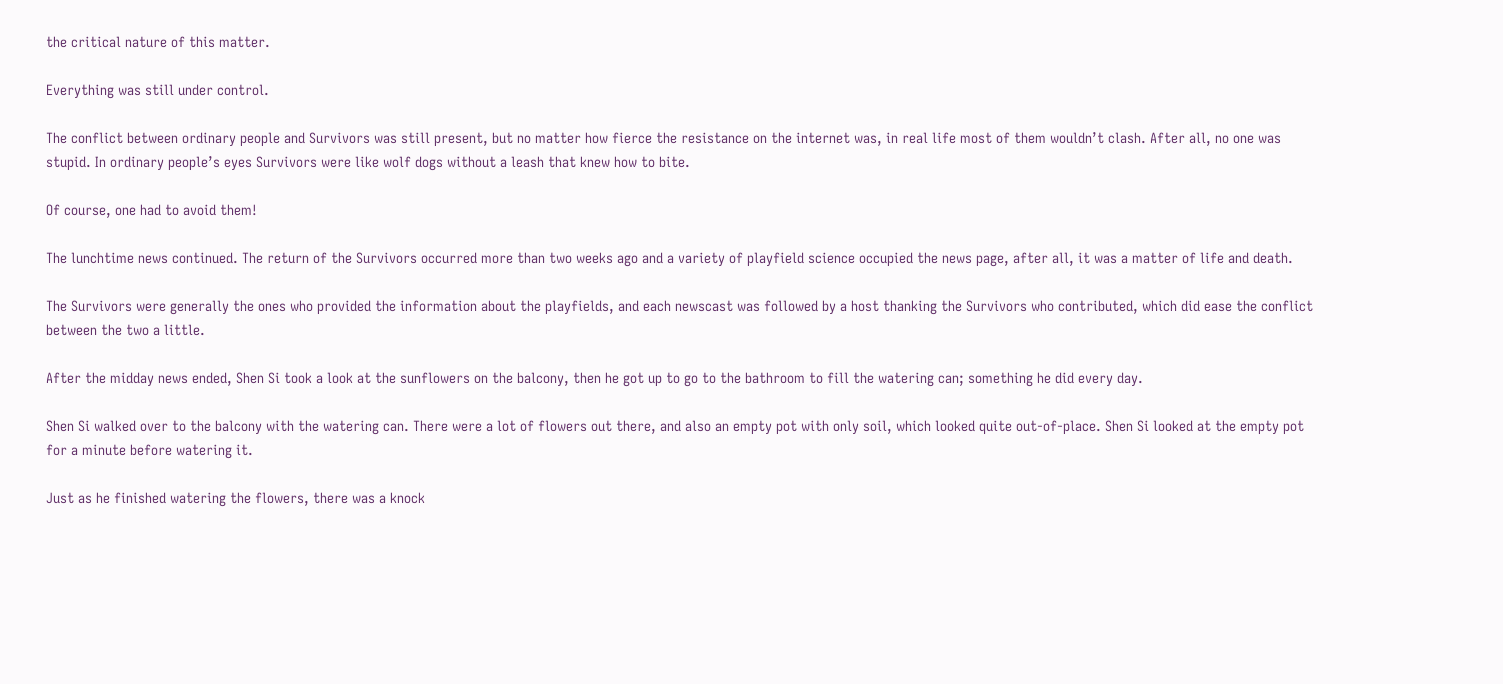the critical nature of this matter.

Everything was still under control.

The conflict between ordinary people and Survivors was still present, but no matter how fierce the resistance on the internet was, in real life most of them wouldn’t clash. After all, no one was stupid. In ordinary people’s eyes Survivors were like wolf dogs without a leash that knew how to bite.

Of course, one had to avoid them!

The lunchtime news continued. The return of the Survivors occurred more than two weeks ago and a variety of playfield science occupied the news page, after all, it was a matter of life and death.

The Survivors were generally the ones who provided the information about the playfields, and each newscast was followed by a host thanking the Survivors who contributed, which did ease the conflict between the two a little.

After the midday news ended, Shen Si took a look at the sunflowers on the balcony, then he got up to go to the bathroom to fill the watering can; something he did every day.

Shen Si walked over to the balcony with the watering can. There were a lot of flowers out there, and also an empty pot with only soil, which looked quite out-of-place. Shen Si looked at the empty pot for a minute before watering it.

Just as he finished watering the flowers, there was a knock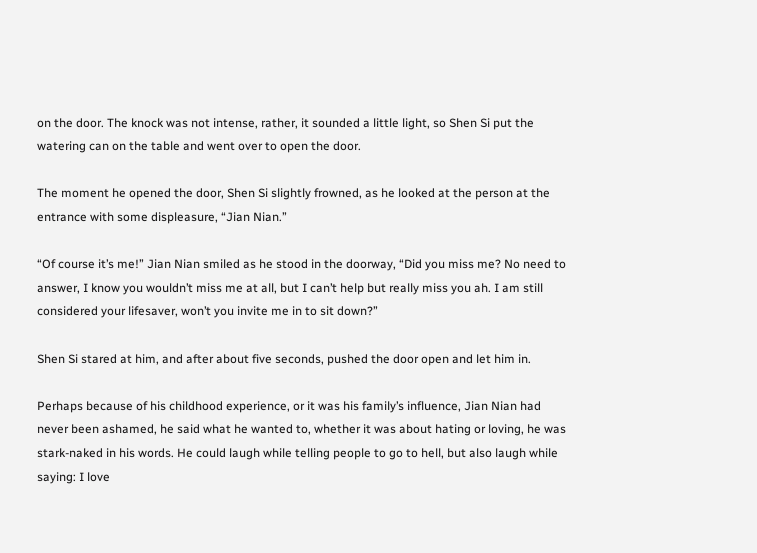on the door. The knock was not intense, rather, it sounded a little light, so Shen Si put the watering can on the table and went over to open the door.

The moment he opened the door, Shen Si slightly frowned, as he looked at the person at the entrance with some displeasure, “Jian Nian.”

“Of course it’s me!” Jian Nian smiled as he stood in the doorway, “Did you miss me? No need to answer, I know you wouldn’t miss me at all, but I can’t help but really miss you ah. I am still considered your lifesaver, won’t you invite me in to sit down?”

Shen Si stared at him, and after about five seconds, pushed the door open and let him in.

Perhaps because of his childhood experience, or it was his family’s influence, Jian Nian had never been ashamed, he said what he wanted to, whether it was about hating or loving, he was stark-naked in his words. He could laugh while telling people to go to hell, but also laugh while saying: I love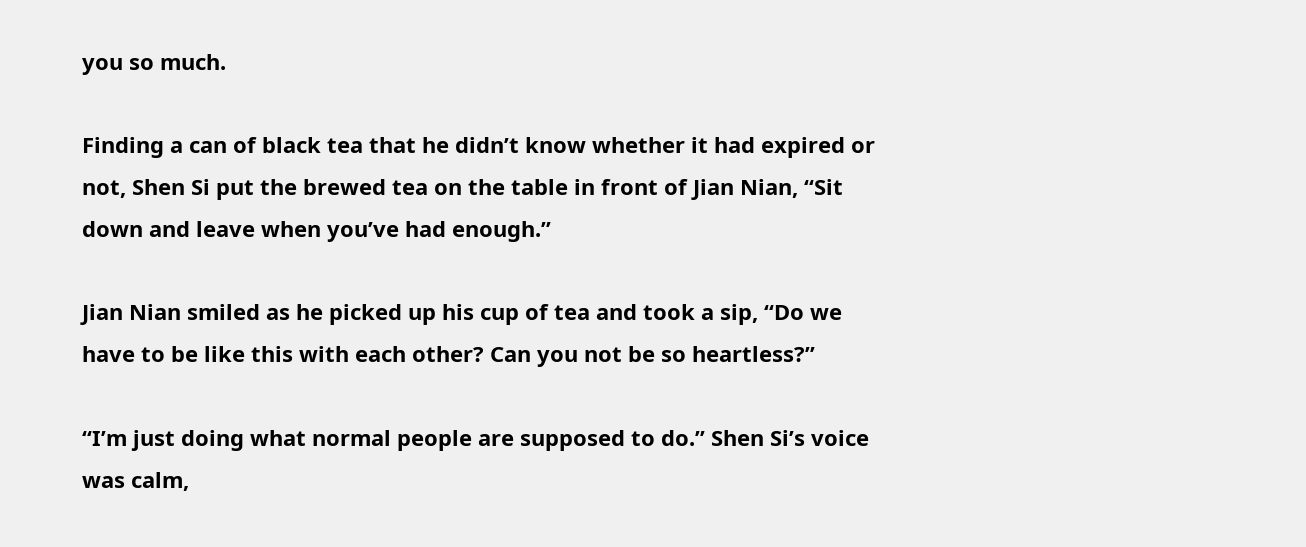you so much.

Finding a can of black tea that he didn’t know whether it had expired or not, Shen Si put the brewed tea on the table in front of Jian Nian, “Sit down and leave when you’ve had enough.”

Jian Nian smiled as he picked up his cup of tea and took a sip, “Do we have to be like this with each other? Can you not be so heartless?”

“I’m just doing what normal people are supposed to do.” Shen Si’s voice was calm,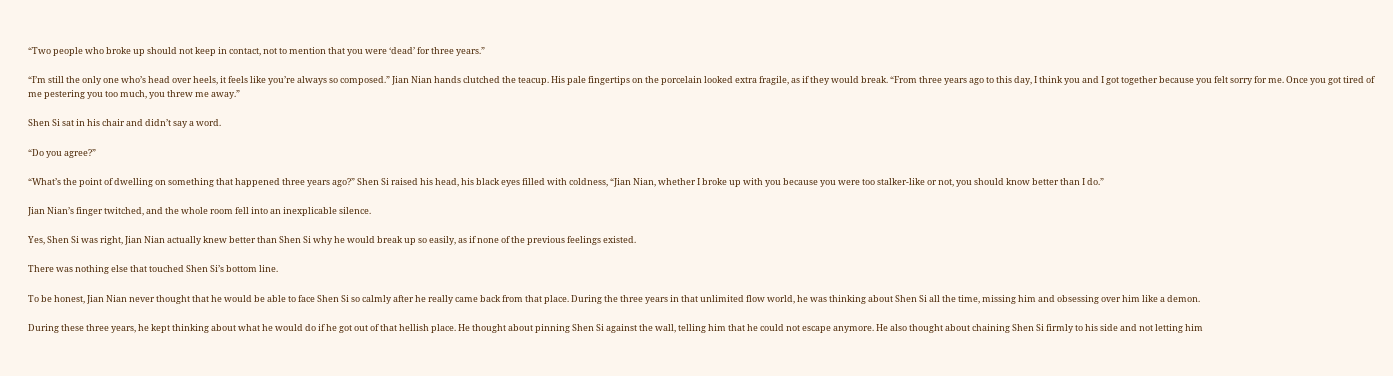“Two people who broke up should not keep in contact, not to mention that you were ‘dead’ for three years.”

“I’m still the only one who’s head over heels, it feels like you’re always so composed.” Jian Nian hands clutched the teacup. His pale fingertips on the porcelain looked extra fragile, as if they would break. “From three years ago to this day, I think you and I got together because you felt sorry for me. Once you got tired of me pestering you too much, you threw me away.”

Shen Si sat in his chair and didn’t say a word.

“Do you agree?”

“What’s the point of dwelling on something that happened three years ago?” Shen Si raised his head, his black eyes filled with coldness, “Jian Nian, whether I broke up with you because you were too stalker-like or not, you should know better than I do.”

Jian Nian’s finger twitched, and the whole room fell into an inexplicable silence.

Yes, Shen Si was right, Jian Nian actually knew better than Shen Si why he would break up so easily, as if none of the previous feelings existed.

There was nothing else that touched Shen Si’s bottom line.

To be honest, Jian Nian never thought that he would be able to face Shen Si so calmly after he really came back from that place. During the three years in that unlimited flow world, he was thinking about Shen Si all the time, missing him and obsessing over him like a demon.

During these three years, he kept thinking about what he would do if he got out of that hellish place. He thought about pinning Shen Si against the wall, telling him that he could not escape anymore. He also thought about chaining Shen Si firmly to his side and not letting him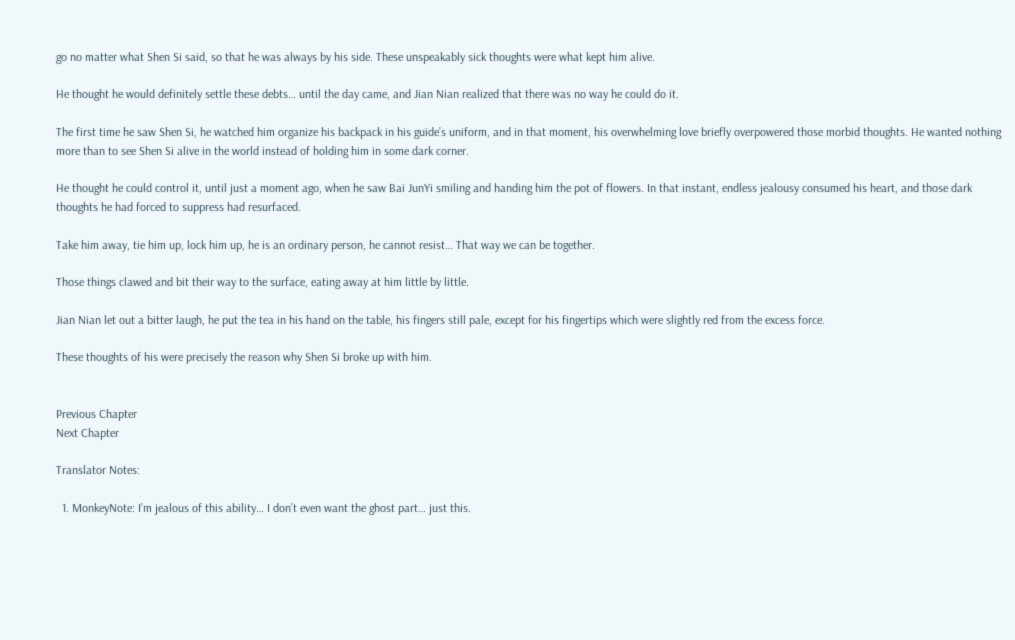go no matter what Shen Si said, so that he was always by his side. These unspeakably sick thoughts were what kept him alive.

He thought he would definitely settle these debts… until the day came, and Jian Nian realized that there was no way he could do it.

The first time he saw Shen Si, he watched him organize his backpack in his guide’s uniform, and in that moment, his overwhelming love briefly overpowered those morbid thoughts. He wanted nothing more than to see Shen Si alive in the world instead of holding him in some dark corner.

He thought he could control it, until just a moment ago, when he saw Bai JunYi smiling and handing him the pot of flowers. In that instant, endless jealousy consumed his heart, and those dark thoughts he had forced to suppress had resurfaced.

Take him away, tie him up, lock him up, he is an ordinary person, he cannot resist… That way we can be together.

Those things clawed and bit their way to the surface, eating away at him little by little.

Jian Nian let out a bitter laugh, he put the tea in his hand on the table, his fingers still pale, except for his fingertips which were slightly red from the excess force.

These thoughts of his were precisely the reason why Shen Si broke up with him.


Previous Chapter
Next Chapter

Translator Notes:

  1. MonkeyNote: I’m jealous of this ability… I don’t even want the ghost part… just this.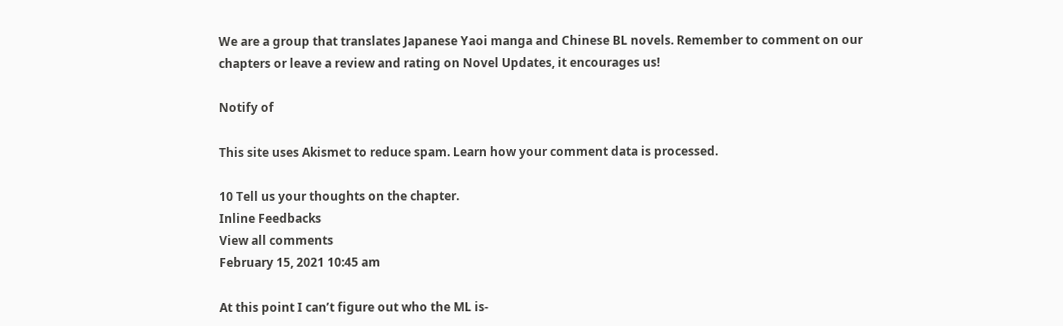We are a group that translates Japanese Yaoi manga and Chinese BL novels. Remember to comment on our chapters or leave a review and rating on Novel Updates, it encourages us!

Notify of

This site uses Akismet to reduce spam. Learn how your comment data is processed.

10 Tell us your thoughts on the chapter.
Inline Feedbacks
View all comments
February 15, 2021 10:45 am

At this point I can’t figure out who the ML is-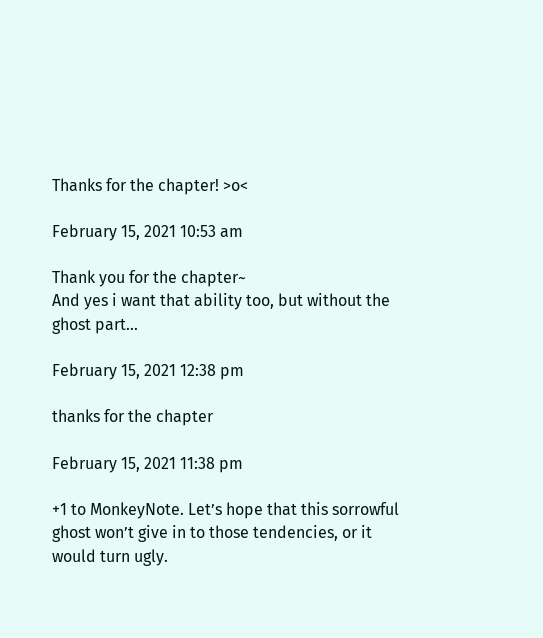Thanks for the chapter! >o<

February 15, 2021 10:53 am

Thank you for the chapter~
And yes i want that ability too, but without the ghost part…

February 15, 2021 12:38 pm

thanks for the chapter

February 15, 2021 11:38 pm

+1 to MonkeyNote. Let’s hope that this sorrowful ghost won’t give in to those tendencies, or it would turn ugly.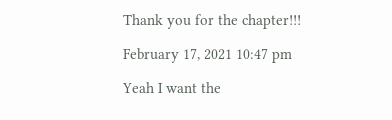Thank you for the chapter!!!

February 17, 2021 10:47 pm

Yeah I want the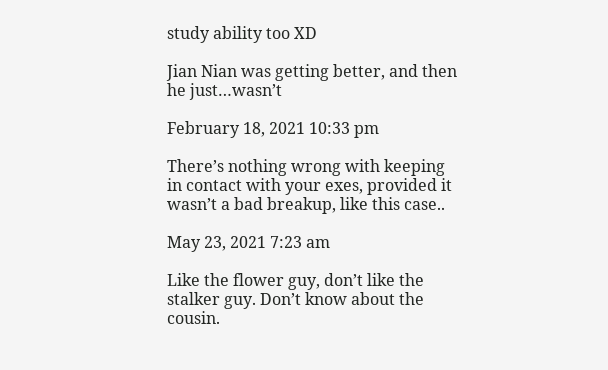study ability too XD

Jian Nian was getting better, and then he just…wasn’t

February 18, 2021 10:33 pm

There’s nothing wrong with keeping in contact with your exes, provided it wasn’t a bad breakup, like this case..

May 23, 2021 7:23 am

Like the flower guy, don’t like the stalker guy. Don’t know about the cousin.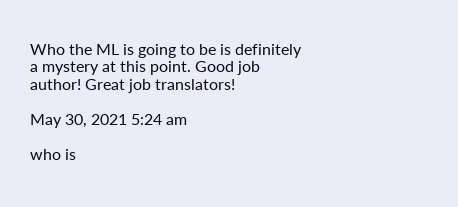Who the ML is going to be is definitely a mystery at this point. Good job author! Great job translators!

May 30, 2021 5:24 am

who is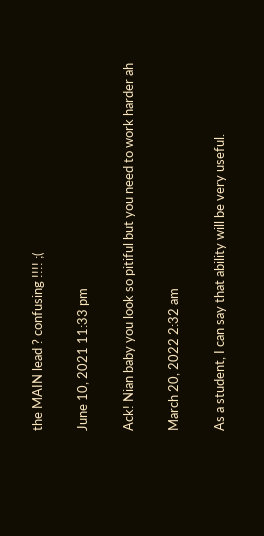the MAIN lead ? confusing !!!! ;(

June 10, 2021 11:33 pm

Ack! Nian baby you look so pitiful but you need to work harder ah

March 20, 2022 2:32 am

As a student, I can say that ability will be very useful.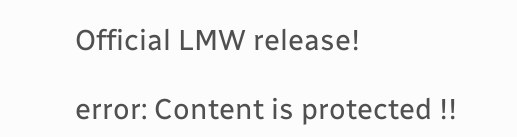Official LMW release!

error: Content is protected !!